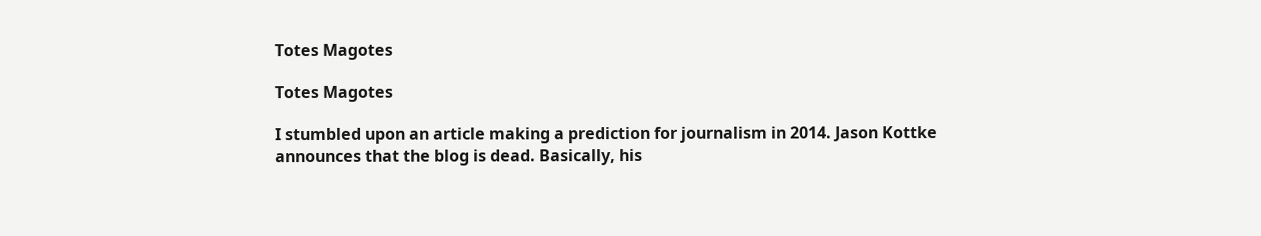Totes Magotes

Totes Magotes

I stumbled upon an article making a prediction for journalism in 2014. Jason Kottke announces that the blog is dead. Basically, his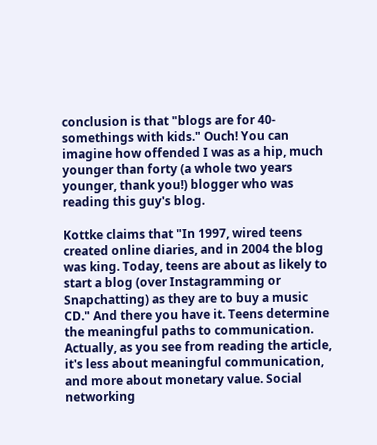conclusion is that "blogs are for 40-somethings with kids." Ouch! You can imagine how offended I was as a hip, much younger than forty (a whole two years younger, thank you!) blogger who was reading this guy's blog.

Kottke claims that "In 1997, wired teens created online diaries, and in 2004 the blog was king. Today, teens are about as likely to start a blog (over Instagramming or Snapchatting) as they are to buy a music CD." And there you have it. Teens determine the meaningful paths to communication. Actually, as you see from reading the article, it's less about meaningful communication, and more about monetary value. Social networking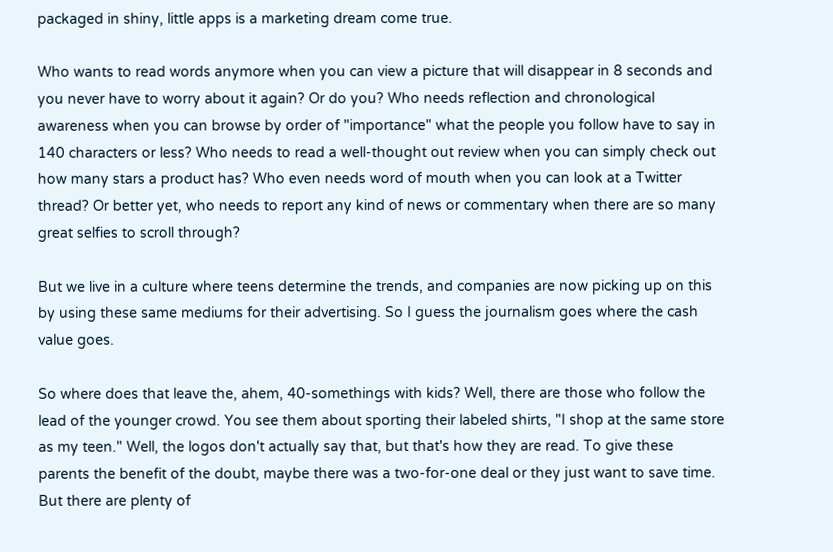packaged in shiny, little apps is a marketing dream come true.

Who wants to read words anymore when you can view a picture that will disappear in 8 seconds and you never have to worry about it again? Or do you? Who needs reflection and chronological awareness when you can browse by order of "importance" what the people you follow have to say in 140 characters or less? Who needs to read a well-thought out review when you can simply check out how many stars a product has? Who even needs word of mouth when you can look at a Twitter thread? Or better yet, who needs to report any kind of news or commentary when there are so many great selfies to scroll through?

But we live in a culture where teens determine the trends, and companies are now picking up on this by using these same mediums for their advertising. So I guess the journalism goes where the cash value goes.

So where does that leave the, ahem, 40-somethings with kids? Well, there are those who follow the lead of the younger crowd. You see them about sporting their labeled shirts, "I shop at the same store as my teen." Well, the logos don't actually say that, but that's how they are read. To give these parents the benefit of the doubt, maybe there was a two-for-one deal or they just want to save time. But there are plenty of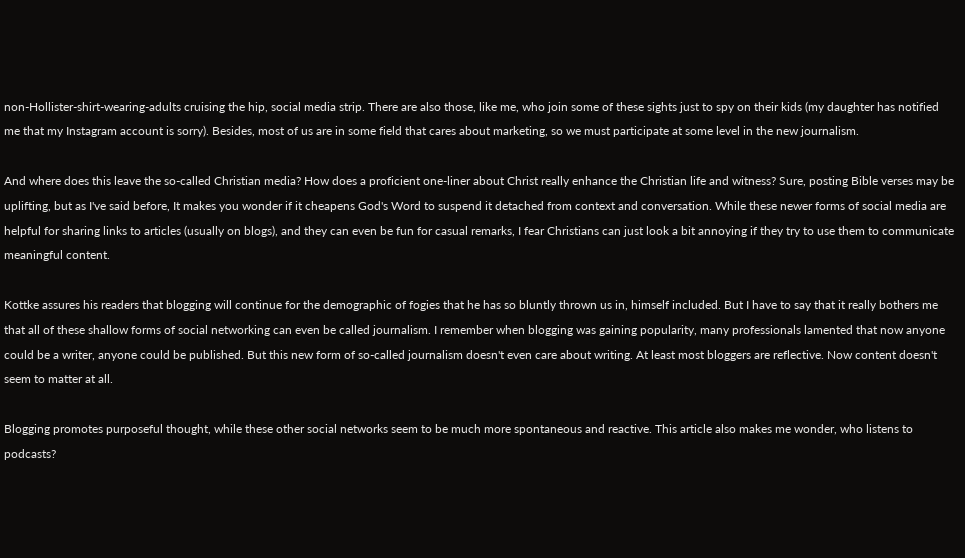non-Hollister-shirt-wearing-adults cruising the hip, social media strip. There are also those, like me, who join some of these sights just to spy on their kids (my daughter has notified me that my Instagram account is sorry). Besides, most of us are in some field that cares about marketing, so we must participate at some level in the new journalism.

And where does this leave the so-called Christian media? How does a proficient one-liner about Christ really enhance the Christian life and witness? Sure, posting Bible verses may be uplifting, but as I've said before, It makes you wonder if it cheapens God's Word to suspend it detached from context and conversation. While these newer forms of social media are helpful for sharing links to articles (usually on blogs), and they can even be fun for casual remarks, I fear Christians can just look a bit annoying if they try to use them to communicate meaningful content.

Kottke assures his readers that blogging will continue for the demographic of fogies that he has so bluntly thrown us in, himself included. But I have to say that it really bothers me that all of these shallow forms of social networking can even be called journalism. I remember when blogging was gaining popularity, many professionals lamented that now anyone could be a writer, anyone could be published. But this new form of so-called journalism doesn't even care about writing. At least most bloggers are reflective. Now content doesn't seem to matter at all.

Blogging promotes purposeful thought, while these other social networks seem to be much more spontaneous and reactive. This article also makes me wonder, who listens to podcasts?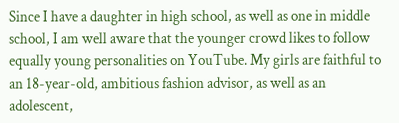Since I have a daughter in high school, as well as one in middle school, I am well aware that the younger crowd likes to follow equally young personalities on YouTube. My girls are faithful to an 18-year-old, ambitious fashion advisor, as well as an adolescent,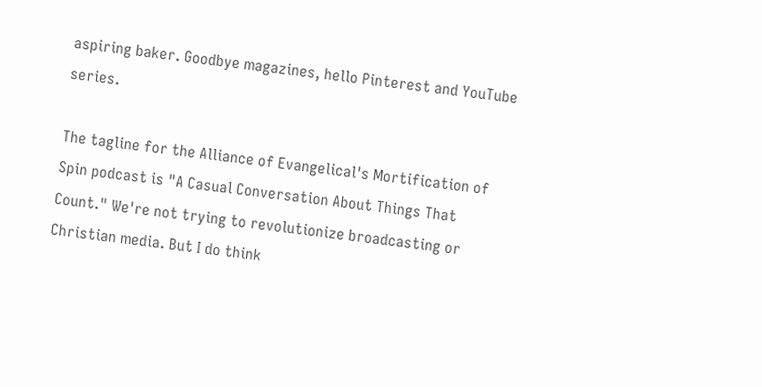aspiring baker. Goodbye magazines, hello Pinterest and YouTube series.

The tagline for the Alliance of Evangelical's Mortification of Spin podcast is "A Casual Conversation About Things That Count." We're not trying to revolutionize broadcasting or Christian media. But I do think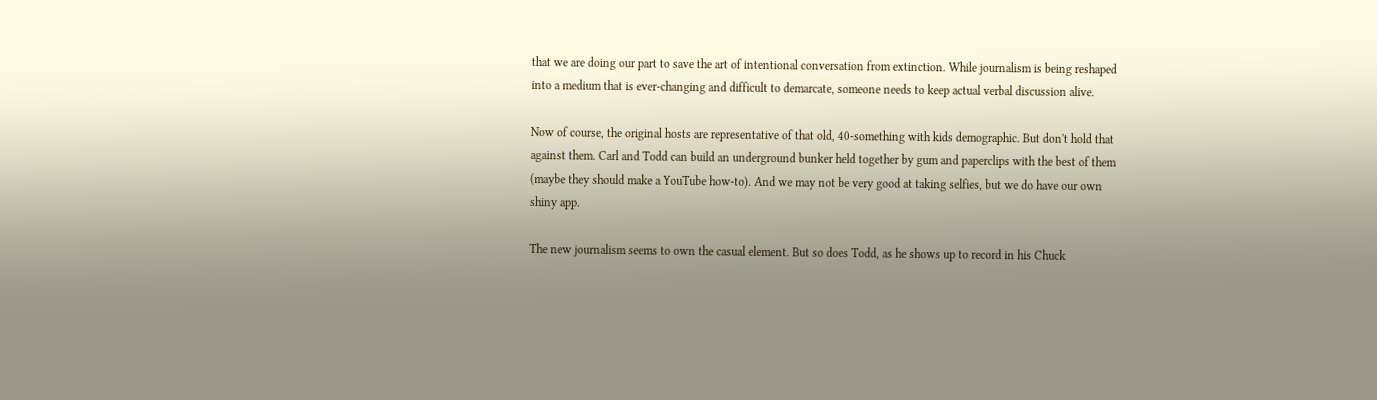that we are doing our part to save the art of intentional conversation from extinction. While journalism is being reshaped into a medium that is ever-changing and difficult to demarcate, someone needs to keep actual verbal discussion alive.

Now of course, the original hosts are representative of that old, 40-something with kids demographic. But don't hold that against them. Carl and Todd can build an underground bunker held together by gum and paperclips with the best of them (maybe they should make a YouTube how-to). And we may not be very good at taking selfies, but we do have our own shiny app.

The new journalism seems to own the casual element. But so does Todd, as he shows up to record in his Chuck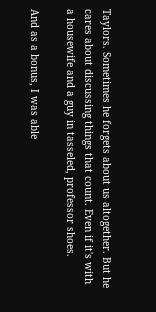Taylors. Sometimes he forgets about us altogether. But he cares about discussing things that count. Even if it's with a housewife and a guy in tasseled, professor shoes.

And as a bonus, I was able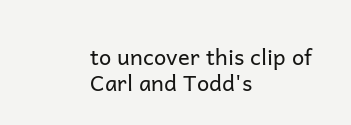to uncover this clip of Carl and Todd's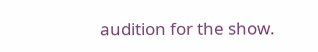audition for the show.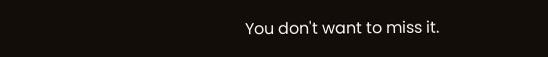You don't want to miss it.